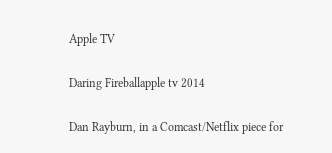Apple TV

Daring Fireballapple tv 2014

Dan Rayburn, in a Comcast/Netflix piece for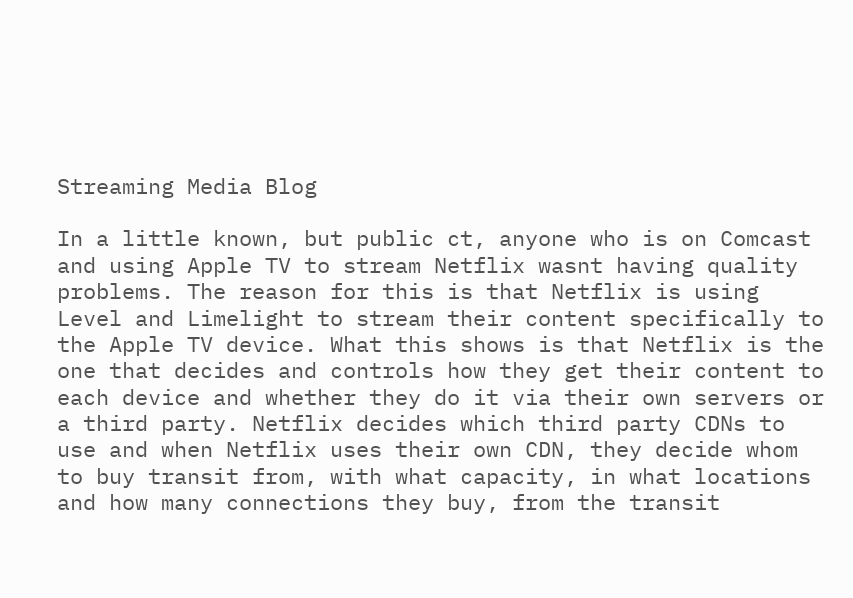Streaming Media Blog

In a little known, but public ct, anyone who is on Comcast and using Apple TV to stream Netflix wasnt having quality problems. The reason for this is that Netflix is using Level and Limelight to stream their content specifically to the Apple TV device. What this shows is that Netflix is the one that decides and controls how they get their content to each device and whether they do it via their own servers or a third party. Netflix decides which third party CDNs to use and when Netflix uses their own CDN, they decide whom to buy transit from, with what capacity, in what locations and how many connections they buy, from the transit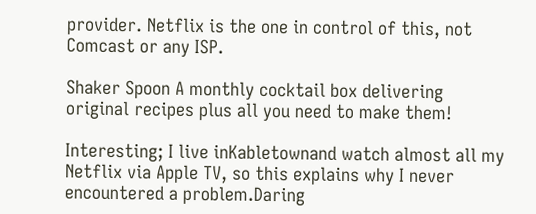provider. Netflix is the one in control of this, not Comcast or any ISP.

Shaker Spoon A monthly cocktail box delivering original recipes plus all you need to make them!

Interesting; I live inKabletownand watch almost all my Netflix via Apple TV, so this explains why I never encountered a problem.Daring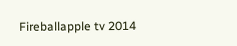Fireballapple tv 2014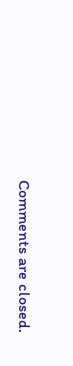Comments are closed.